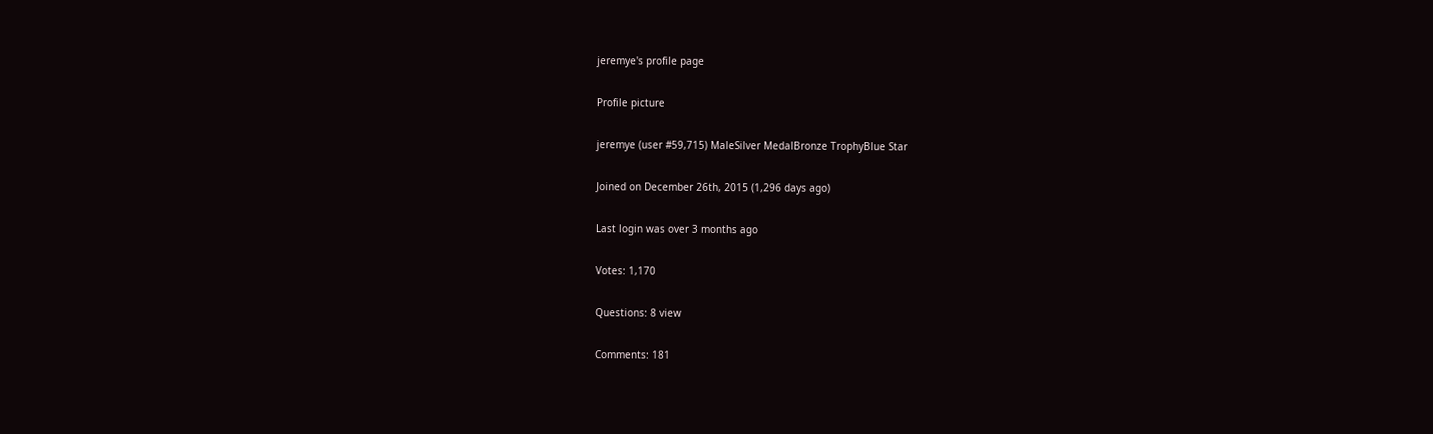jeremye's profile page

Profile picture

jeremye (user #59,715) MaleSilver MedalBronze TrophyBlue Star

Joined on December 26th, 2015 (1,296 days ago)

Last login was over 3 months ago

Votes: 1,170

Questions: 8 view

Comments: 181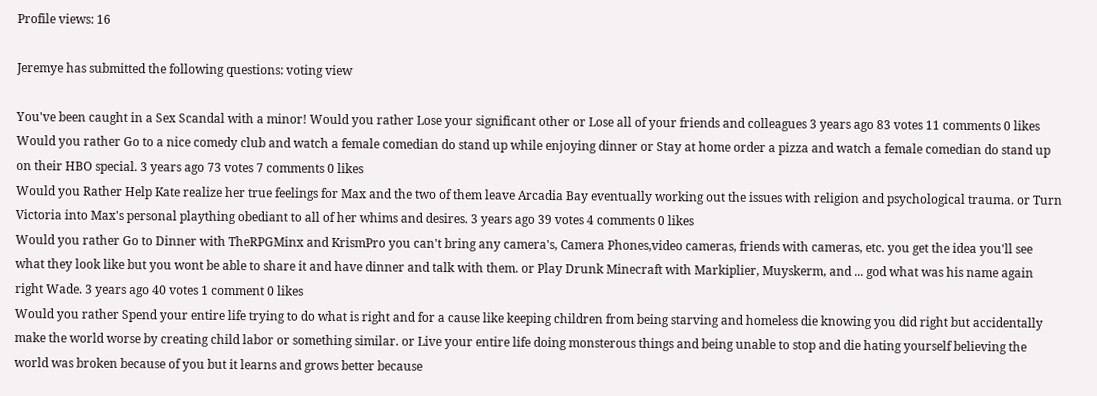Profile views: 16

Jeremye has submitted the following questions: voting view

You've been caught in a Sex Scandal with a minor! Would you rather Lose your significant other or Lose all of your friends and colleagues 3 years ago 83 votes 11 comments 0 likes
Would you rather Go to a nice comedy club and watch a female comedian do stand up while enjoying dinner or Stay at home order a pizza and watch a female comedian do stand up on their HBO special. 3 years ago 73 votes 7 comments 0 likes
Would you Rather Help Kate realize her true feelings for Max and the two of them leave Arcadia Bay eventually working out the issues with religion and psychological trauma. or Turn Victoria into Max's personal plaything obediant to all of her whims and desires. 3 years ago 39 votes 4 comments 0 likes
Would you rather Go to Dinner with TheRPGMinx and KrismPro you can't bring any camera's, Camera Phones,video cameras, friends with cameras, etc. you get the idea you'll see what they look like but you wont be able to share it and have dinner and talk with them. or Play Drunk Minecraft with Markiplier, Muyskerm, and ... god what was his name again right Wade. 3 years ago 40 votes 1 comment 0 likes
Would you rather Spend your entire life trying to do what is right and for a cause like keeping children from being starving and homeless die knowing you did right but accidentally make the world worse by creating child labor or something similar. or Live your entire life doing monsterous things and being unable to stop and die hating yourself believing the world was broken because of you but it learns and grows better because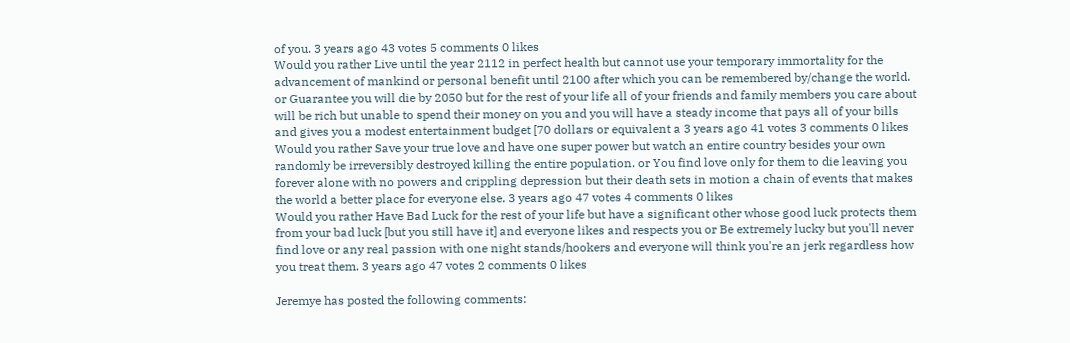of you. 3 years ago 43 votes 5 comments 0 likes
Would you rather Live until the year 2112 in perfect health but cannot use your temporary immortality for the advancement of mankind or personal benefit until 2100 after which you can be remembered by/change the world. or Guarantee you will die by 2050 but for the rest of your life all of your friends and family members you care about will be rich but unable to spend their money on you and you will have a steady income that pays all of your bills and gives you a modest entertainment budget [70 dollars or equivalent a 3 years ago 41 votes 3 comments 0 likes
Would you rather Save your true love and have one super power but watch an entire country besides your own randomly be irreversibly destroyed killing the entire population. or You find love only for them to die leaving you forever alone with no powers and crippling depression but their death sets in motion a chain of events that makes the world a better place for everyone else. 3 years ago 47 votes 4 comments 0 likes
Would you rather Have Bad Luck for the rest of your life but have a significant other whose good luck protects them from your bad luck [but you still have it] and everyone likes and respects you or Be extremely lucky but you'll never find love or any real passion with one night stands/hookers and everyone will think you're an jerk regardless how you treat them. 3 years ago 47 votes 2 comments 0 likes

Jeremye has posted the following comments: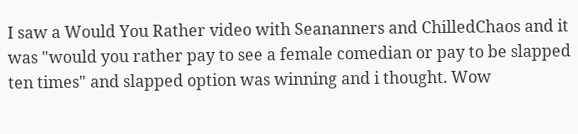I saw a Would You Rather video with Seananners and ChilledChaos and it was "would you rather pay to see a female comedian or pay to be slapped ten times" and slapped option was winning and i thought. Wow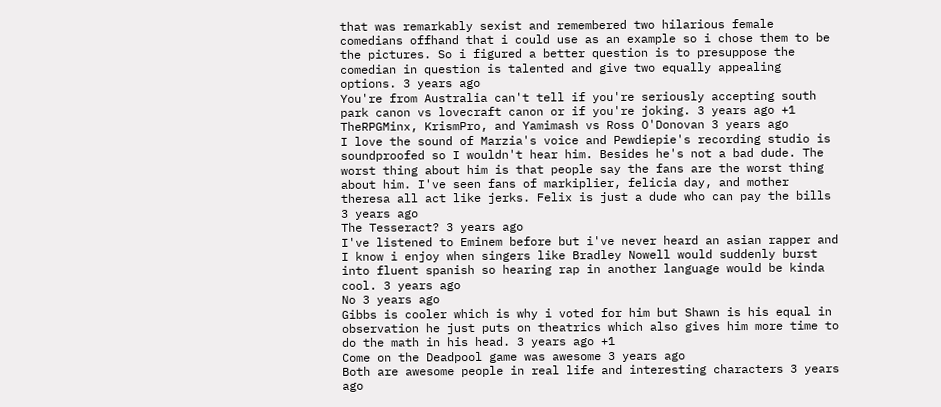that was remarkably sexist and remembered two hilarious female comedians offhand that i could use as an example so i chose them to be the pictures. So i figured a better question is to presuppose the comedian in question is talented and give two equally appealing options. 3 years ago
You're from Australia can't tell if you're seriously accepting south park canon vs lovecraft canon or if you're joking. 3 years ago +1
TheRPGMinx, KrismPro, and Yamimash vs Ross O'Donovan 3 years ago
I love the sound of Marzia's voice and Pewdiepie's recording studio is soundproofed so I wouldn't hear him. Besides he's not a bad dude. The worst thing about him is that people say the fans are the worst thing about him. I've seen fans of markiplier, felicia day, and mother theresa all act like jerks. Felix is just a dude who can pay the bills 3 years ago
The Tesseract? 3 years ago
I've listened to Eminem before but i've never heard an asian rapper and I know i enjoy when singers like Bradley Nowell would suddenly burst into fluent spanish so hearing rap in another language would be kinda cool. 3 years ago
No 3 years ago
Gibbs is cooler which is why i voted for him but Shawn is his equal in observation he just puts on theatrics which also gives him more time to do the math in his head. 3 years ago +1
Come on the Deadpool game was awesome 3 years ago
Both are awesome people in real life and interesting characters 3 years ago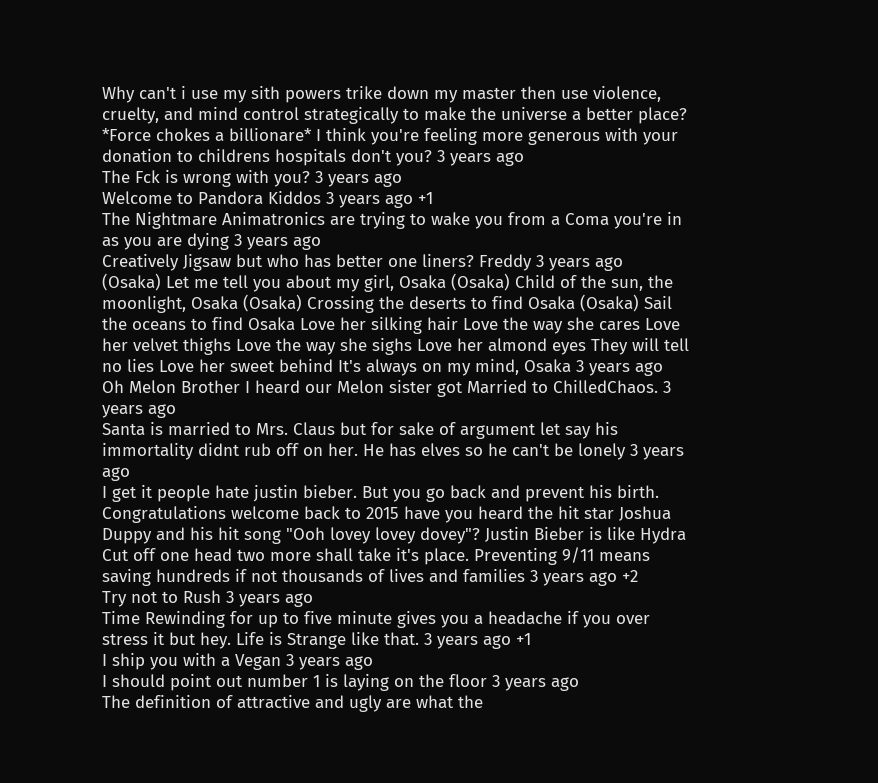Why can't i use my sith powers trike down my master then use violence, cruelty, and mind control strategically to make the universe a better place? *Force chokes a billionare* I think you're feeling more generous with your donation to childrens hospitals don't you? 3 years ago
The Fck is wrong with you? 3 years ago
Welcome to Pandora Kiddos 3 years ago +1
The Nightmare Animatronics are trying to wake you from a Coma you're in as you are dying 3 years ago
Creatively Jigsaw but who has better one liners? Freddy 3 years ago
(Osaka) Let me tell you about my girl, Osaka (Osaka) Child of the sun, the moonlight, Osaka (Osaka) Crossing the deserts to find Osaka (Osaka) Sail the oceans to find Osaka Love her silking hair Love the way she cares Love her velvet thighs Love the way she sighs Love her almond eyes They will tell no lies Love her sweet behind It's always on my mind, Osaka 3 years ago
Oh Melon Brother I heard our Melon sister got Married to ChilledChaos. 3 years ago
Santa is married to Mrs. Claus but for sake of argument let say his immortality didnt rub off on her. He has elves so he can't be lonely 3 years ago
I get it people hate justin bieber. But you go back and prevent his birth. Congratulations welcome back to 2015 have you heard the hit star Joshua Duppy and his hit song "Ooh lovey lovey dovey"? Justin Bieber is like Hydra Cut off one head two more shall take it's place. Preventing 9/11 means saving hundreds if not thousands of lives and families 3 years ago +2
Try not to Rush 3 years ago
Time Rewinding for up to five minute gives you a headache if you over stress it but hey. Life is Strange like that. 3 years ago +1
I ship you with a Vegan 3 years ago
I should point out number 1 is laying on the floor 3 years ago
The definition of attractive and ugly are what the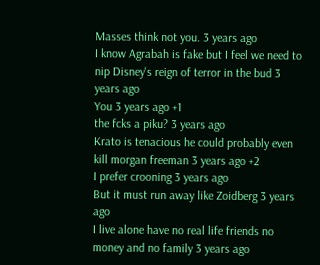Masses think not you. 3 years ago
I know Agrabah is fake but I feel we need to nip Disney's reign of terror in the bud 3 years ago
You 3 years ago +1
the fcks a piku? 3 years ago
Krato is tenacious he could probably even kill morgan freeman 3 years ago +2
I prefer crooning 3 years ago
But it must run away like Zoidberg 3 years ago
I live alone have no real life friends no money and no family 3 years ago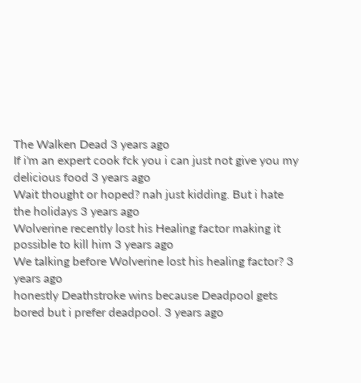The Walken Dead 3 years ago
If i'm an expert cook fck you i can just not give you my delicious food 3 years ago
Wait thought or hoped? nah just kidding. But i hate the holidays 3 years ago
Wolverine recently lost his Healing factor making it possible to kill him 3 years ago
We talking before Wolverine lost his healing factor? 3 years ago
honestly Deathstroke wins because Deadpool gets bored but i prefer deadpool. 3 years ago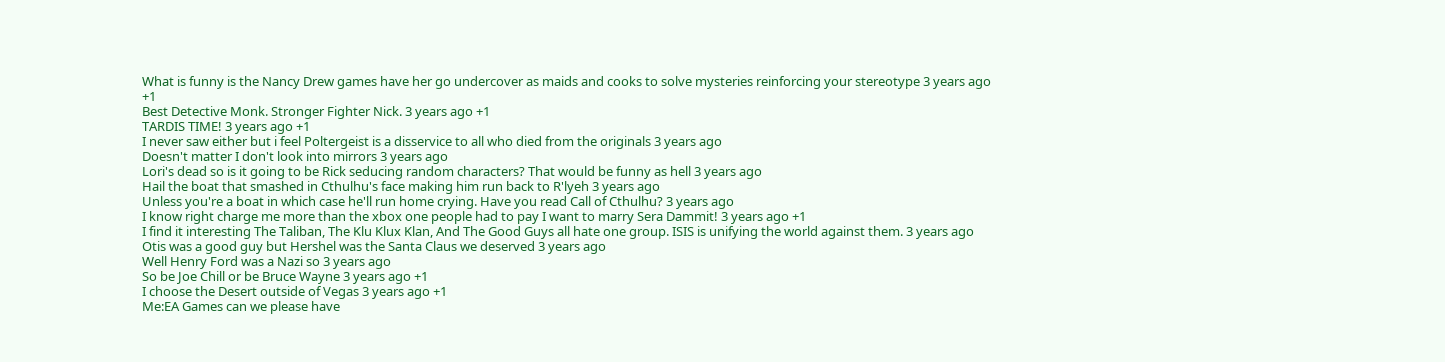What is funny is the Nancy Drew games have her go undercover as maids and cooks to solve mysteries reinforcing your stereotype 3 years ago +1
Best Detective Monk. Stronger Fighter Nick. 3 years ago +1
TARDIS TIME! 3 years ago +1
I never saw either but i feel Poltergeist is a disservice to all who died from the originals 3 years ago
Doesn't matter I don't look into mirrors 3 years ago
Lori's dead so is it going to be Rick seducing random characters? That would be funny as hell 3 years ago
Hail the boat that smashed in Cthulhu's face making him run back to R'lyeh 3 years ago
Unless you're a boat in which case he'll run home crying. Have you read Call of Cthulhu? 3 years ago
I know right charge me more than the xbox one people had to pay I want to marry Sera Dammit! 3 years ago +1
I find it interesting The Taliban, The Klu Klux Klan, And The Good Guys all hate one group. ISIS is unifying the world against them. 3 years ago
Otis was a good guy but Hershel was the Santa Claus we deserved 3 years ago
Well Henry Ford was a Nazi so 3 years ago
So be Joe Chill or be Bruce Wayne 3 years ago +1
I choose the Desert outside of Vegas 3 years ago +1
Me:EA Games can we please have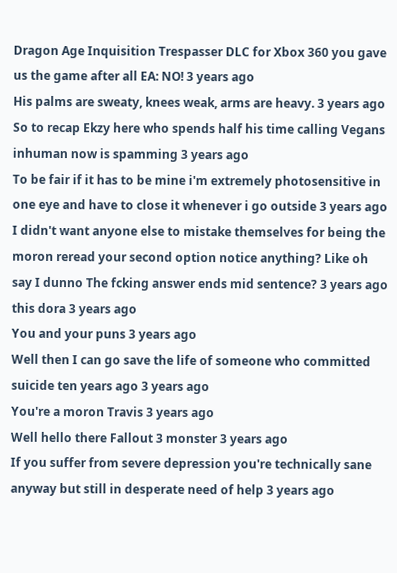Dragon Age Inquisition Trespasser DLC for Xbox 360 you gave us the game after all EA: NO! 3 years ago
His palms are sweaty, knees weak, arms are heavy. 3 years ago
So to recap Ekzy here who spends half his time calling Vegans inhuman now is spamming 3 years ago
To be fair if it has to be mine i'm extremely photosensitive in one eye and have to close it whenever i go outside 3 years ago
I didn't want anyone else to mistake themselves for being the moron reread your second option notice anything? Like oh say I dunno The fcking answer ends mid sentence? 3 years ago
this dora 3 years ago
You and your puns 3 years ago
Well then I can go save the life of someone who committed suicide ten years ago 3 years ago
You're a moron Travis 3 years ago
Well hello there Fallout 3 monster 3 years ago
If you suffer from severe depression you're technically sane anyway but still in desperate need of help 3 years ago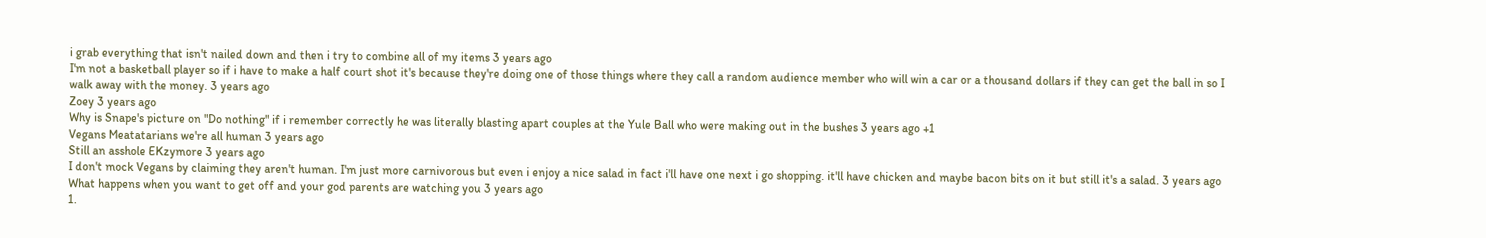i grab everything that isn't nailed down and then i try to combine all of my items 3 years ago
I'm not a basketball player so if i have to make a half court shot it's because they're doing one of those things where they call a random audience member who will win a car or a thousand dollars if they can get the ball in so I walk away with the money. 3 years ago
Zoey 3 years ago
Why is Snape's picture on "Do nothing" if i remember correctly he was literally blasting apart couples at the Yule Ball who were making out in the bushes 3 years ago +1
Vegans Meatatarians we're all human 3 years ago
Still an asshole EKzymore 3 years ago
I don't mock Vegans by claiming they aren't human. I'm just more carnivorous but even i enjoy a nice salad in fact i'll have one next i go shopping. it'll have chicken and maybe bacon bits on it but still it's a salad. 3 years ago
What happens when you want to get off and your god parents are watching you 3 years ago
1.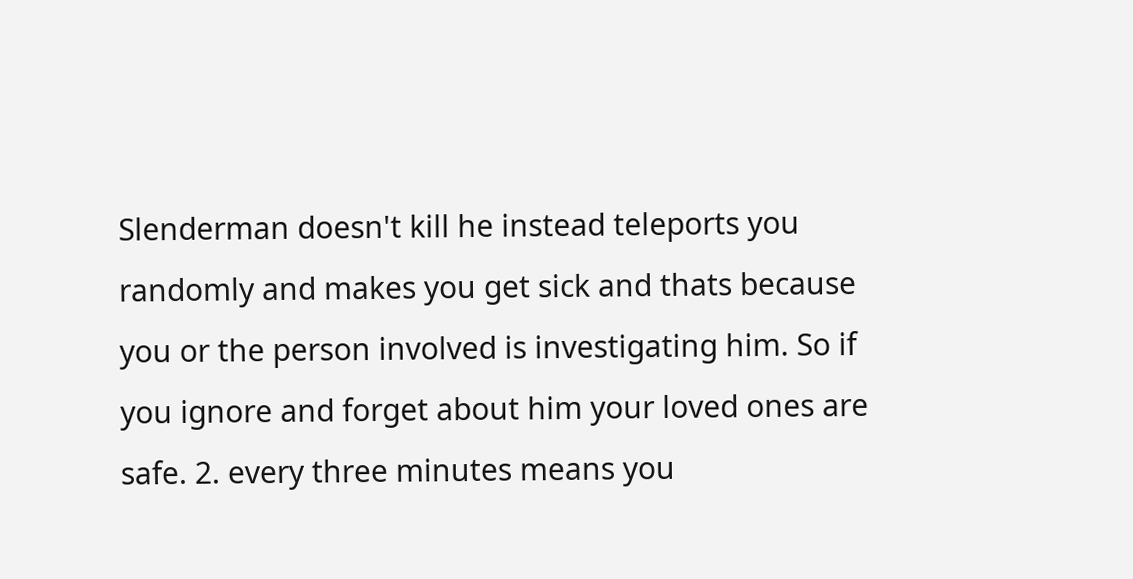Slenderman doesn't kill he instead teleports you randomly and makes you get sick and thats because you or the person involved is investigating him. So if you ignore and forget about him your loved ones are safe. 2. every three minutes means you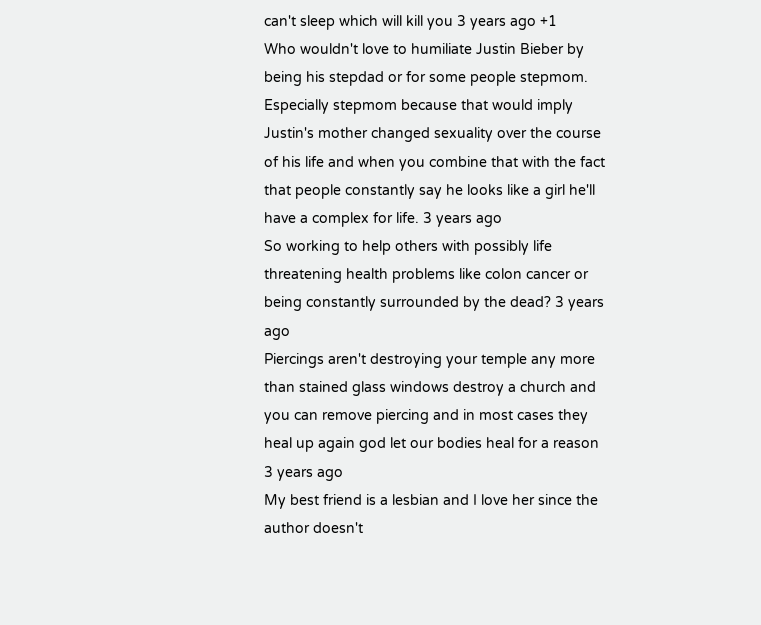can't sleep which will kill you 3 years ago +1
Who wouldn't love to humiliate Justin Bieber by being his stepdad or for some people stepmom. Especially stepmom because that would imply Justin's mother changed sexuality over the course of his life and when you combine that with the fact that people constantly say he looks like a girl he'll have a complex for life. 3 years ago
So working to help others with possibly life threatening health problems like colon cancer or being constantly surrounded by the dead? 3 years ago
Piercings aren't destroying your temple any more than stained glass windows destroy a church and you can remove piercing and in most cases they heal up again god let our bodies heal for a reason 3 years ago
My best friend is a lesbian and I love her since the author doesn't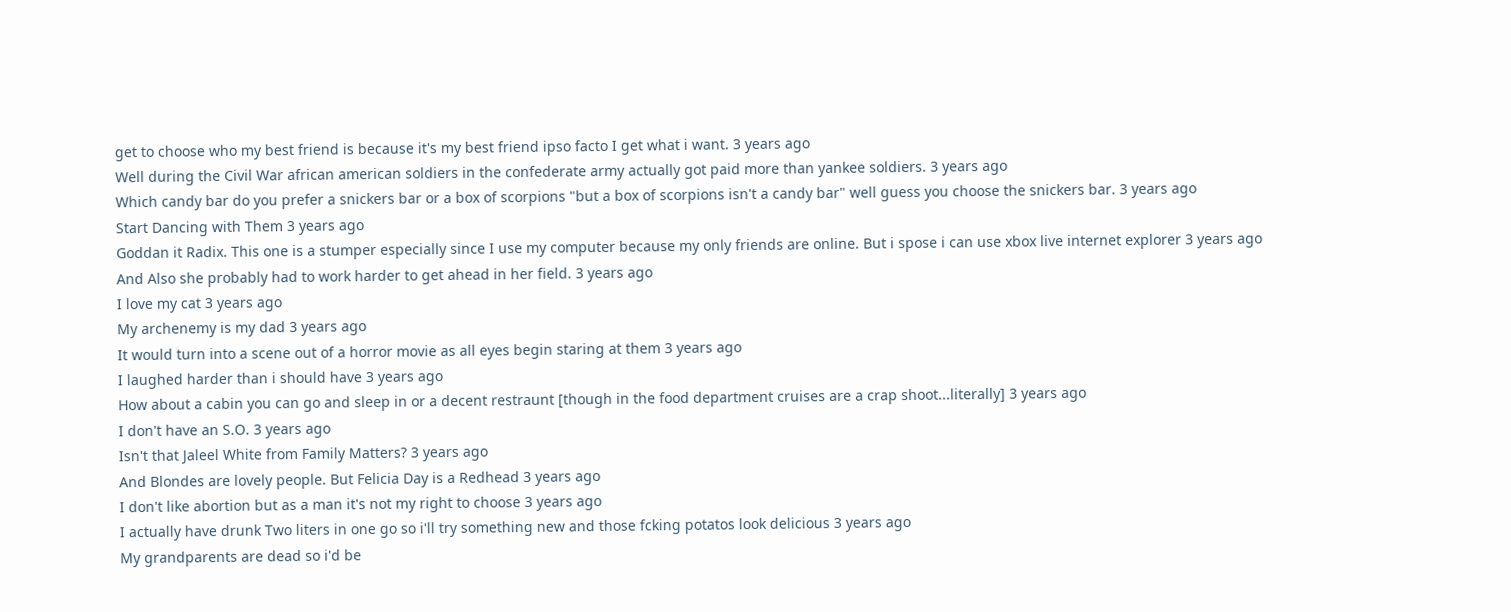get to choose who my best friend is because it's my best friend ipso facto I get what i want. 3 years ago
Well during the Civil War african american soldiers in the confederate army actually got paid more than yankee soldiers. 3 years ago
Which candy bar do you prefer a snickers bar or a box of scorpions "but a box of scorpions isn't a candy bar" well guess you choose the snickers bar. 3 years ago
Start Dancing with Them 3 years ago
Goddan it Radix. This one is a stumper especially since I use my computer because my only friends are online. But i spose i can use xbox live internet explorer 3 years ago
And Also she probably had to work harder to get ahead in her field. 3 years ago
I love my cat 3 years ago
My archenemy is my dad 3 years ago
It would turn into a scene out of a horror movie as all eyes begin staring at them 3 years ago
I laughed harder than i should have 3 years ago
How about a cabin you can go and sleep in or a decent restraunt [though in the food department cruises are a crap shoot...literally] 3 years ago
I don't have an S.O. 3 years ago
Isn't that Jaleel White from Family Matters? 3 years ago
And Blondes are lovely people. But Felicia Day is a Redhead 3 years ago
I don't like abortion but as a man it's not my right to choose 3 years ago
I actually have drunk Two liters in one go so i'll try something new and those fcking potatos look delicious 3 years ago
My grandparents are dead so i'd be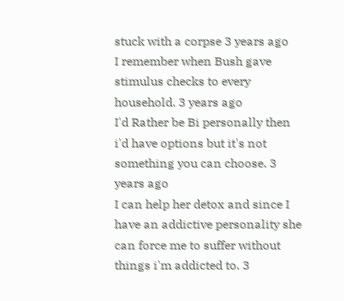stuck with a corpse 3 years ago
I remember when Bush gave stimulus checks to every household. 3 years ago
I'd Rather be Bi personally then i'd have options but it's not something you can choose. 3 years ago
I can help her detox and since I have an addictive personality she can force me to suffer without things i'm addicted to. 3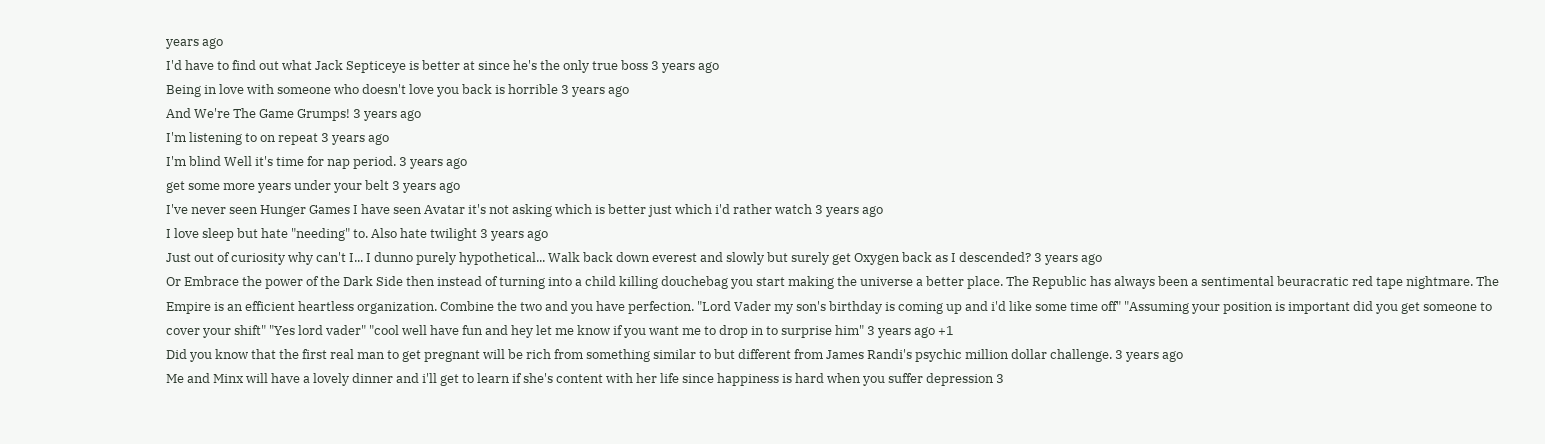years ago
I'd have to find out what Jack Septiceye is better at since he's the only true boss 3 years ago
Being in love with someone who doesn't love you back is horrible 3 years ago
And We're The Game Grumps! 3 years ago
I'm listening to on repeat 3 years ago
I'm blind Well it's time for nap period. 3 years ago
get some more years under your belt 3 years ago
I've never seen Hunger Games I have seen Avatar it's not asking which is better just which i'd rather watch 3 years ago
I love sleep but hate "needing" to. Also hate twilight 3 years ago
Just out of curiosity why can't I... I dunno purely hypothetical... Walk back down everest and slowly but surely get Oxygen back as I descended? 3 years ago
Or Embrace the power of the Dark Side then instead of turning into a child killing douchebag you start making the universe a better place. The Republic has always been a sentimental beuracratic red tape nightmare. The Empire is an efficient heartless organization. Combine the two and you have perfection. "Lord Vader my son's birthday is coming up and i'd like some time off" "Assuming your position is important did you get someone to cover your shift" "Yes lord vader" "cool well have fun and hey let me know if you want me to drop in to surprise him" 3 years ago +1
Did you know that the first real man to get pregnant will be rich from something similar to but different from James Randi's psychic million dollar challenge. 3 years ago
Me and Minx will have a lovely dinner and i'll get to learn if she's content with her life since happiness is hard when you suffer depression 3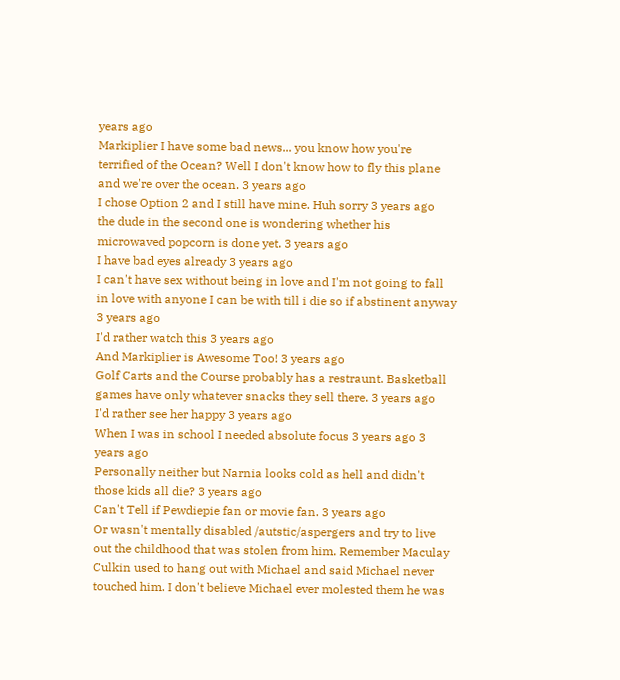years ago
Markiplier I have some bad news... you know how you're terrified of the Ocean? Well I don't know how to fly this plane and we're over the ocean. 3 years ago
I chose Option 2 and I still have mine. Huh sorry 3 years ago
the dude in the second one is wondering whether his microwaved popcorn is done yet. 3 years ago
I have bad eyes already 3 years ago
I can't have sex without being in love and I'm not going to fall in love with anyone I can be with till i die so if abstinent anyway 3 years ago
I'd rather watch this 3 years ago
And Markiplier is Awesome Too! 3 years ago
Golf Carts and the Course probably has a restraunt. Basketball games have only whatever snacks they sell there. 3 years ago
I'd rather see her happy 3 years ago
When I was in school I needed absolute focus 3 years ago 3 years ago
Personally neither but Narnia looks cold as hell and didn't those kids all die? 3 years ago
Can't Tell if Pewdiepie fan or movie fan. 3 years ago
Or wasn't mentally disabled /autstic/aspergers and try to live out the childhood that was stolen from him. Remember Maculay Culkin used to hang out with Michael and said Michael never touched him. I don't believe Michael ever molested them he was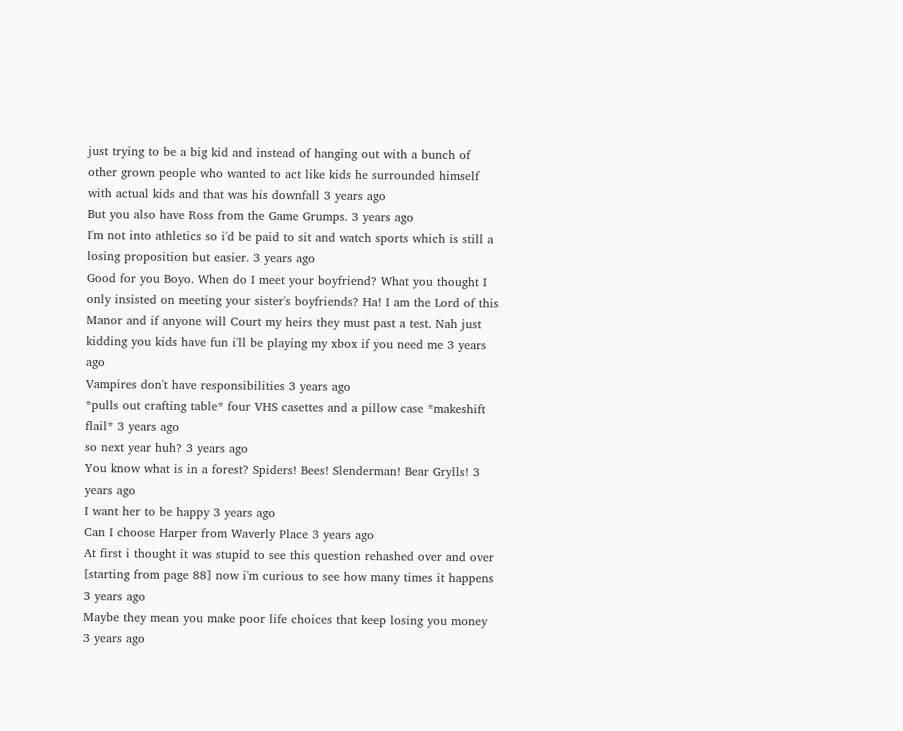just trying to be a big kid and instead of hanging out with a bunch of other grown people who wanted to act like kids he surrounded himself with actual kids and that was his downfall 3 years ago
But you also have Ross from the Game Grumps. 3 years ago
I'm not into athletics so i'd be paid to sit and watch sports which is still a losing proposition but easier. 3 years ago
Good for you Boyo. When do I meet your boyfriend? What you thought I only insisted on meeting your sister's boyfriends? Ha! I am the Lord of this Manor and if anyone will Court my heirs they must past a test. Nah just kidding you kids have fun i'll be playing my xbox if you need me 3 years ago
Vampires don't have responsibilities 3 years ago
*pulls out crafting table* four VHS casettes and a pillow case *makeshift flail* 3 years ago
so next year huh? 3 years ago
You know what is in a forest? Spiders! Bees! Slenderman! Bear Grylls! 3 years ago
I want her to be happy 3 years ago
Can I choose Harper from Waverly Place 3 years ago
At first i thought it was stupid to see this question rehashed over and over [starting from page 88] now i'm curious to see how many times it happens 3 years ago
Maybe they mean you make poor life choices that keep losing you money 3 years ago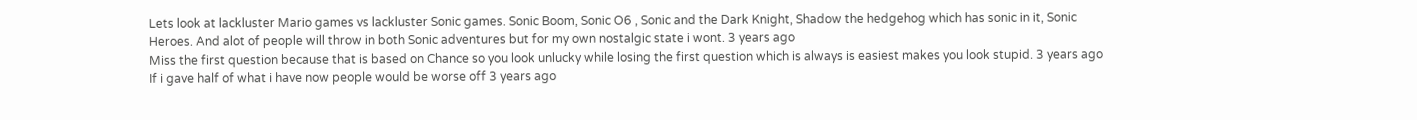Lets look at lackluster Mario games vs lackluster Sonic games. Sonic Boom, Sonic O6 , Sonic and the Dark Knight, Shadow the hedgehog which has sonic in it, Sonic Heroes. And alot of people will throw in both Sonic adventures but for my own nostalgic state i wont. 3 years ago
Miss the first question because that is based on Chance so you look unlucky while losing the first question which is always is easiest makes you look stupid. 3 years ago
If i gave half of what i have now people would be worse off 3 years ago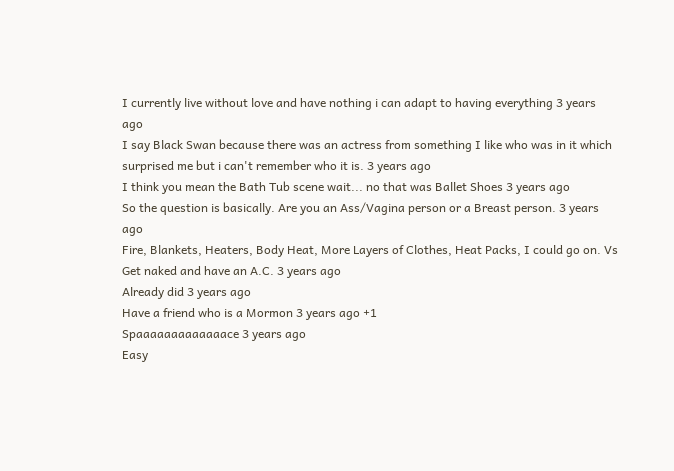I currently live without love and have nothing i can adapt to having everything 3 years ago
I say Black Swan because there was an actress from something I like who was in it which surprised me but i can't remember who it is. 3 years ago
I think you mean the Bath Tub scene wait... no that was Ballet Shoes 3 years ago
So the question is basically. Are you an Ass/Vagina person or a Breast person. 3 years ago
Fire, Blankets, Heaters, Body Heat, More Layers of Clothes, Heat Packs, I could go on. Vs Get naked and have an A.C. 3 years ago
Already did 3 years ago
Have a friend who is a Mormon 3 years ago +1
Spaaaaaaaaaaaaace 3 years ago
Easy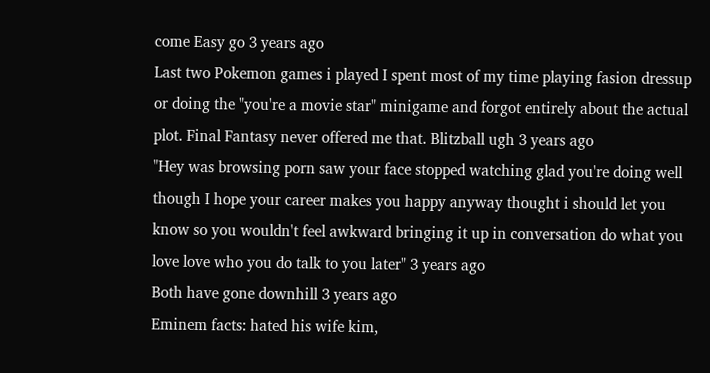come Easy go 3 years ago
Last two Pokemon games i played I spent most of my time playing fasion dressup or doing the "you're a movie star" minigame and forgot entirely about the actual plot. Final Fantasy never offered me that. Blitzball ugh 3 years ago
"Hey was browsing porn saw your face stopped watching glad you're doing well though I hope your career makes you happy anyway thought i should let you know so you wouldn't feel awkward bringing it up in conversation do what you love love who you do talk to you later" 3 years ago
Both have gone downhill 3 years ago
Eminem facts: hated his wife kim,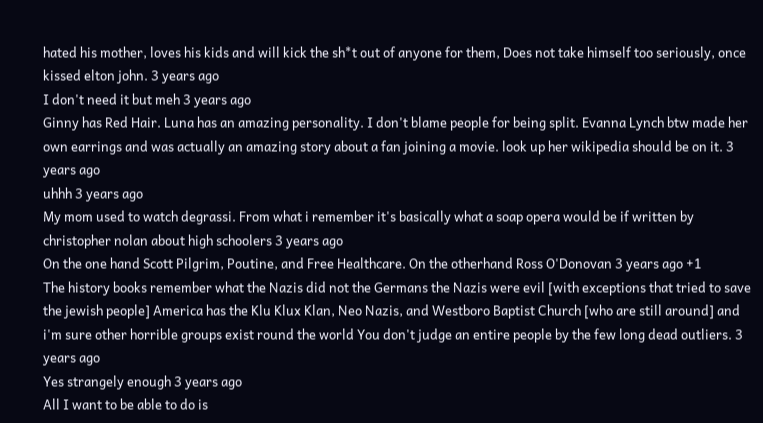hated his mother, loves his kids and will kick the sh*t out of anyone for them, Does not take himself too seriously, once kissed elton john. 3 years ago
I don't need it but meh 3 years ago
Ginny has Red Hair. Luna has an amazing personality. I don't blame people for being split. Evanna Lynch btw made her own earrings and was actually an amazing story about a fan joining a movie. look up her wikipedia should be on it. 3 years ago
uhhh 3 years ago
My mom used to watch degrassi. From what i remember it's basically what a soap opera would be if written by christopher nolan about high schoolers 3 years ago
On the one hand Scott Pilgrim, Poutine, and Free Healthcare. On the otherhand Ross O'Donovan 3 years ago +1
The history books remember what the Nazis did not the Germans the Nazis were evil [with exceptions that tried to save the jewish people] America has the Klu Klux Klan, Neo Nazis, and Westboro Baptist Church [who are still around] and i'm sure other horrible groups exist round the world You don't judge an entire people by the few long dead outliers. 3 years ago
Yes strangely enough 3 years ago
All I want to be able to do is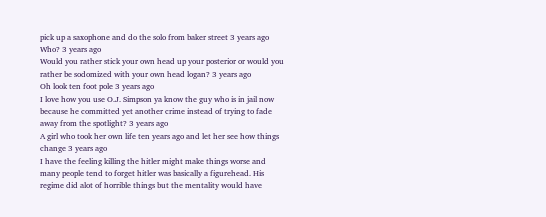pick up a saxophone and do the solo from baker street 3 years ago
Who? 3 years ago
Would you rather stick your own head up your posterior or would you rather be sodomized with your own head logan? 3 years ago
Oh look ten foot pole 3 years ago
I love how you use O.J. Simpson ya know the guy who is in jail now because he committed yet another crime instead of trying to fade away from the spotlight? 3 years ago
A girl who took her own life ten years ago and let her see how things change 3 years ago
I have the feeling killing the hitler might make things worse and many people tend to forget hitler was basically a figurehead. His regime did alot of horrible things but the mentality would have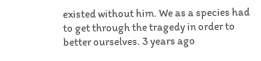existed without him. We as a species had to get through the tragedy in order to better ourselves. 3 years ago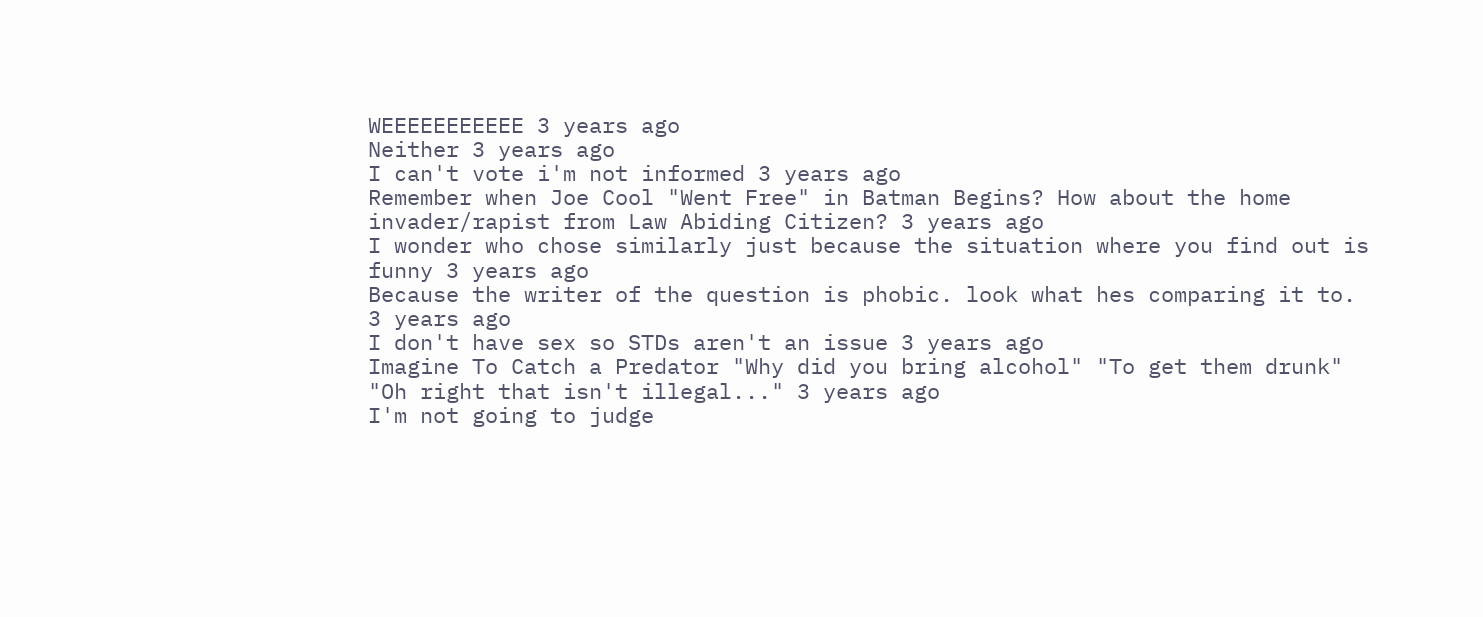WEEEEEEEEEEE 3 years ago
Neither 3 years ago
I can't vote i'm not informed 3 years ago
Remember when Joe Cool "Went Free" in Batman Begins? How about the home invader/rapist from Law Abiding Citizen? 3 years ago
I wonder who chose similarly just because the situation where you find out is funny 3 years ago
Because the writer of the question is phobic. look what hes comparing it to. 3 years ago
I don't have sex so STDs aren't an issue 3 years ago
Imagine To Catch a Predator "Why did you bring alcohol" "To get them drunk" "Oh right that isn't illegal..." 3 years ago
I'm not going to judge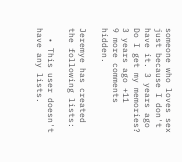someone who loves sex just because I don't have it. 3 years ago
Do I get my memories? 3 years ago +11
9 more comments hidden.

Jeremye has created the following lists:

  • This user doesn't have any lists.